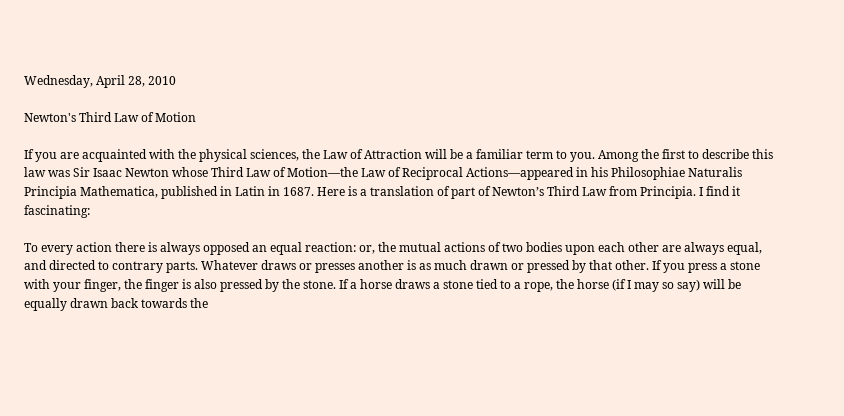Wednesday, April 28, 2010

Newton's Third Law of Motion

If you are acquainted with the physical sciences, the Law of Attraction will be a familiar term to you. Among the first to describe this law was Sir Isaac Newton whose Third Law of Motion—the Law of Reciprocal Actions—appeared in his Philosophiae Naturalis Principia Mathematica, published in Latin in 1687. Here is a translation of part of Newton’s Third Law from Principia. I find it fascinating:

To every action there is always opposed an equal reaction: or, the mutual actions of two bodies upon each other are always equal, and directed to contrary parts. Whatever draws or presses another is as much drawn or pressed by that other. If you press a stone with your finger, the finger is also pressed by the stone. If a horse draws a stone tied to a rope, the horse (if I may so say) will be equally drawn back towards the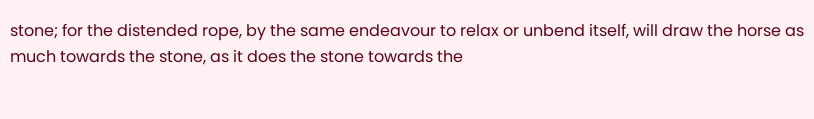stone; for the distended rope, by the same endeavour to relax or unbend itself, will draw the horse as much towards the stone, as it does the stone towards the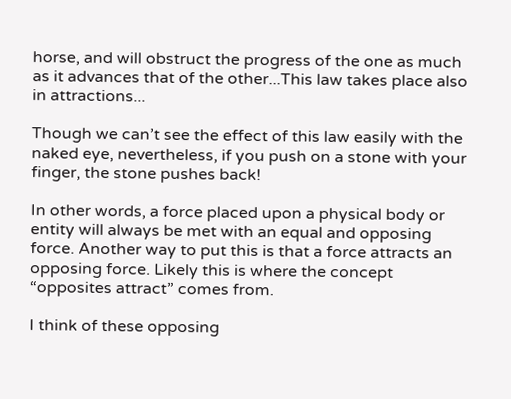horse, and will obstruct the progress of the one as much as it advances that of the other...This law takes place also in attractions...

Though we can’t see the effect of this law easily with the naked eye, nevertheless, if you push on a stone with your finger, the stone pushes back!

In other words, a force placed upon a physical body or entity will always be met with an equal and opposing force. Another way to put this is that a force attracts an opposing force. Likely this is where the concept “opposites attract” comes from.

I think of these opposing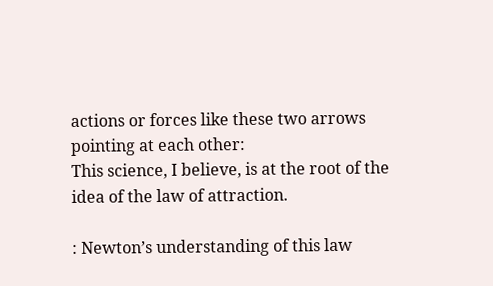actions or forces like these two arrows pointing at each other:
This science, I believe, is at the root of the idea of the law of attraction.

: Newton’s understanding of this law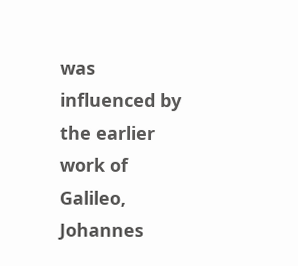was influenced by the earlier work of Galileo, Johannes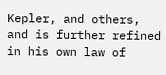Kepler, and others, and is further refined in his own law of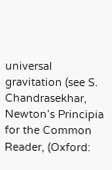universal gravitation (see S. Chandrasekhar, Newton’s Principia for the Common Reader, (Oxford: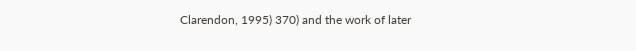Clarendon, 1995) 370) and the work of later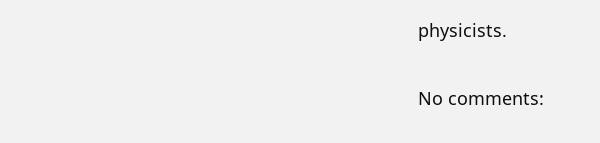physicists.

No comments: